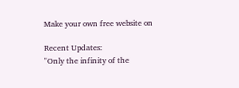Make your own free website on

Recent Updates:
"Only the infinity of the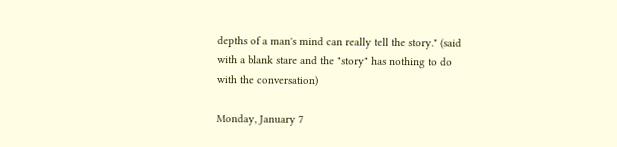depths of a man's mind can really tell the story." (said with a blank stare and the "story" has nothing to do with the conversation)

Monday, January 7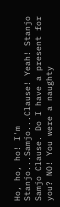Ho, ho, ho! I'm Stanjo...Samjo...Clause! Yeah! Stanjo Samjo Clause. Do I have a present for you? NO! You were a naughty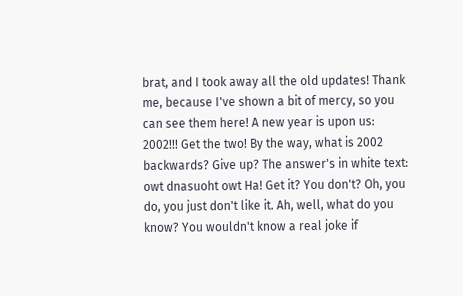brat, and I took away all the old updates! Thank me, because I've shown a bit of mercy, so you can see them here! A new year is upon us: 2002!!! Get the two! By the way, what is 2002 backwards? Give up? The answer's in white text: owt dnasuoht owt Ha! Get it? You don't? Oh, you do, you just don't like it. Ah, well, what do you know? You wouldn't know a real joke if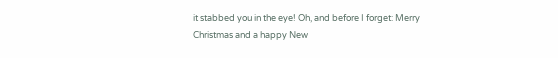it stabbed you in the eye! Oh, and before I forget: Merry Christmas and a happy New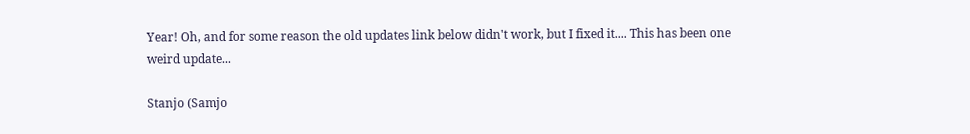Year! Oh, and for some reason the old updates link below didn't work, but I fixed it.... This has been one weird update...

Stanjo (Samjo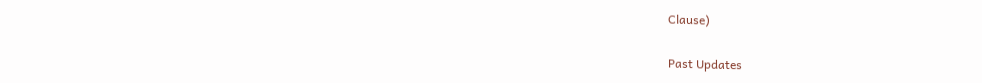Clause)

Past Updates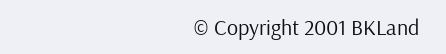© Copyright 2001 BKLand